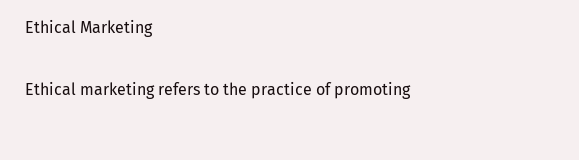Ethical Marketing

Ethical marketing refers to the practice of promoting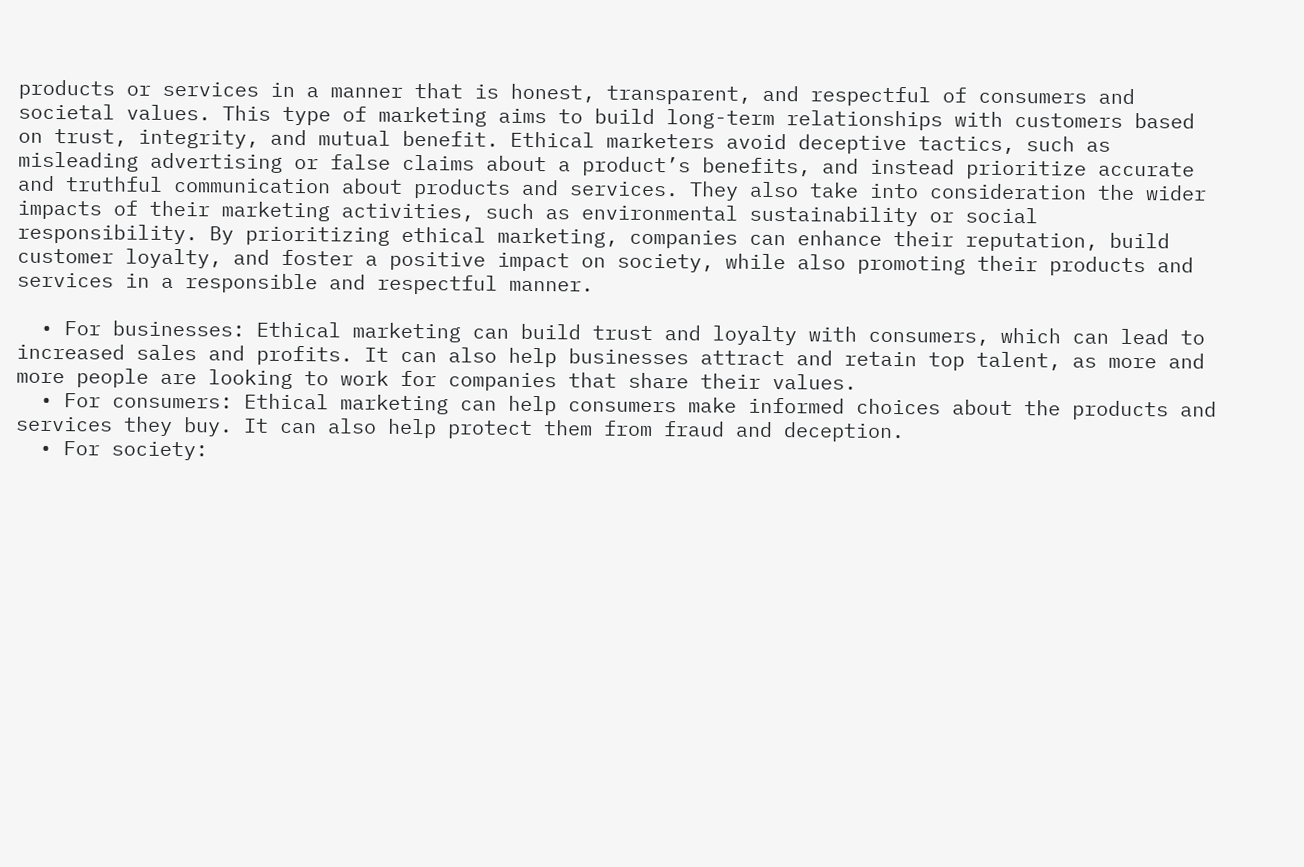products or services in a manner that is honest, transparent, and respectful of consumers and societal values. This type of marketing aims to build long-term relationships with customers based on trust, integrity, and mutual benefit. Ethical marketers avoid deceptive tactics, such as misleading advertising or false claims about a product’s benefits, and instead prioritize accurate and truthful communication about products and services. They also take into consideration the wider impacts of their marketing activities, such as environmental sustainability or social responsibility. By prioritizing ethical marketing, companies can enhance their reputation, build customer loyalty, and foster a positive impact on society, while also promoting their products and services in a responsible and respectful manner.

  • For businesses: Ethical marketing can build trust and loyalty with consumers, which can lead to increased sales and profits. It can also help businesses attract and retain top talent, as more and more people are looking to work for companies that share their values.
  • For consumers: Ethical marketing can help consumers make informed choices about the products and services they buy. It can also help protect them from fraud and deception.
  • For society: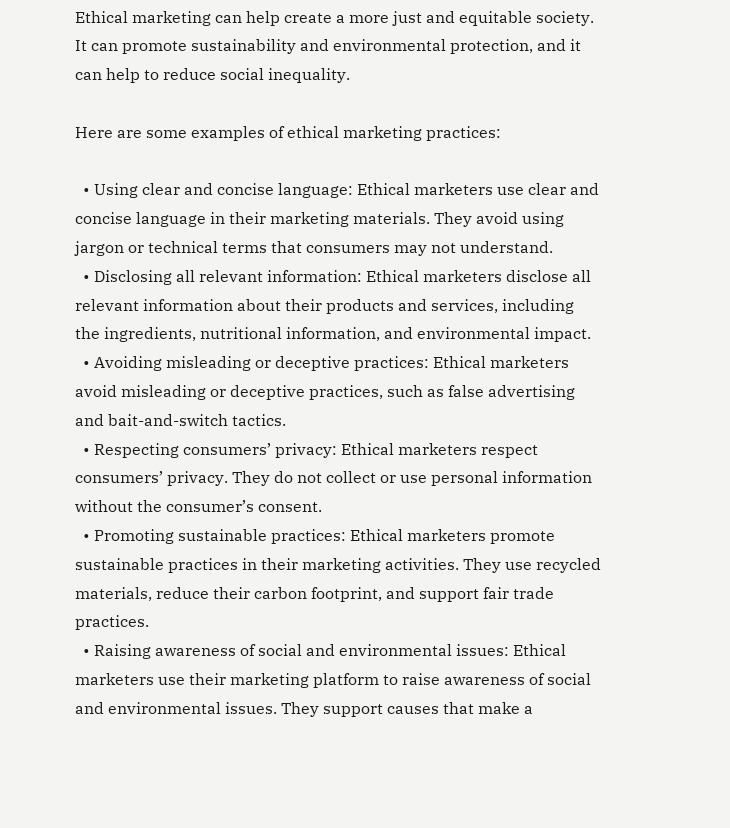Ethical marketing can help create a more just and equitable society. It can promote sustainability and environmental protection, and it can help to reduce social inequality.

Here are some examples of ethical marketing practices:

  • Using clear and concise language: Ethical marketers use clear and concise language in their marketing materials. They avoid using jargon or technical terms that consumers may not understand.
  • Disclosing all relevant information: Ethical marketers disclose all relevant information about their products and services, including the ingredients, nutritional information, and environmental impact.
  • Avoiding misleading or deceptive practices: Ethical marketers avoid misleading or deceptive practices, such as false advertising and bait-and-switch tactics.
  • Respecting consumers’ privacy: Ethical marketers respect consumers’ privacy. They do not collect or use personal information without the consumer’s consent.
  • Promoting sustainable practices: Ethical marketers promote sustainable practices in their marketing activities. They use recycled materials, reduce their carbon footprint, and support fair trade practices.
  • Raising awareness of social and environmental issues: Ethical marketers use their marketing platform to raise awareness of social and environmental issues. They support causes that make a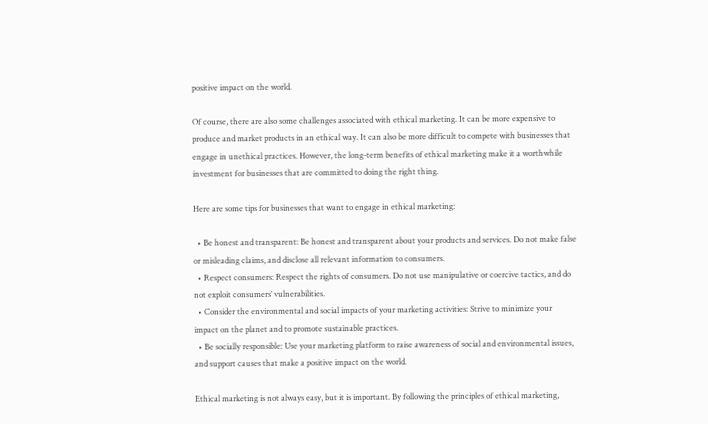positive impact on the world.

Of course, there are also some challenges associated with ethical marketing. It can be more expensive to produce and market products in an ethical way. It can also be more difficult to compete with businesses that engage in unethical practices. However, the long-term benefits of ethical marketing make it a worthwhile investment for businesses that are committed to doing the right thing.

Here are some tips for businesses that want to engage in ethical marketing:

  • Be honest and transparent: Be honest and transparent about your products and services. Do not make false or misleading claims, and disclose all relevant information to consumers.
  • Respect consumers: Respect the rights of consumers. Do not use manipulative or coercive tactics, and do not exploit consumers’ vulnerabilities.
  • Consider the environmental and social impacts of your marketing activities: Strive to minimize your impact on the planet and to promote sustainable practices.
  • Be socially responsible: Use your marketing platform to raise awareness of social and environmental issues, and support causes that make a positive impact on the world.

Ethical marketing is not always easy, but it is important. By following the principles of ethical marketing,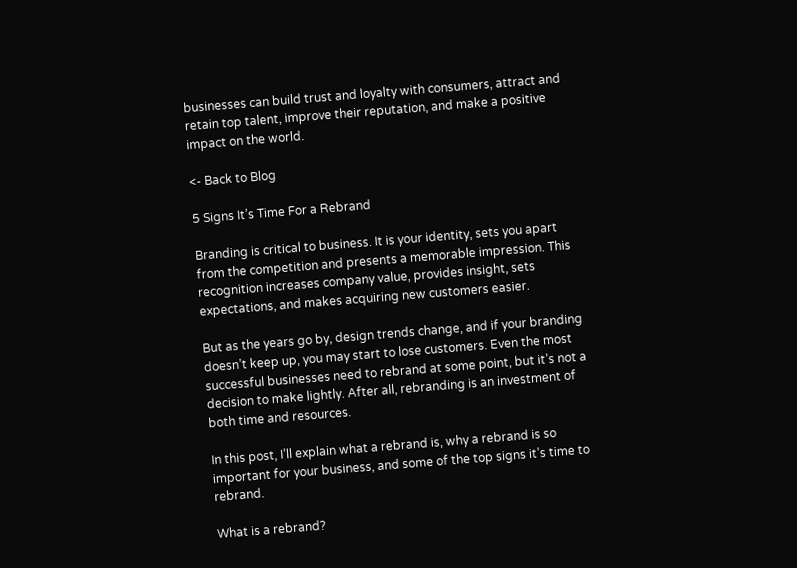businesses can build trust and loyalty with consumers, attract and retain top talent, improve their reputation, and make a positive impact on the world.

<- Back to Blog

5 Signs It’s Time For a Rebrand

Branding is critical to business. It is your identity, sets you apart from the competition and presents a memorable impression. This recognition increases company value, provides insight, sets expectations, and makes acquiring new customers easier.

But as the years go by, design trends change, and if your branding doesn’t keep up, you may start to lose customers. Even the most successful businesses need to rebrand at some point, but it’s not a decision to make lightly. After all, rebranding is an investment of both time and resources.

In this post, I’ll explain what a rebrand is, why a rebrand is so important for your business, and some of the top signs it’s time to rebrand.

What is a rebrand?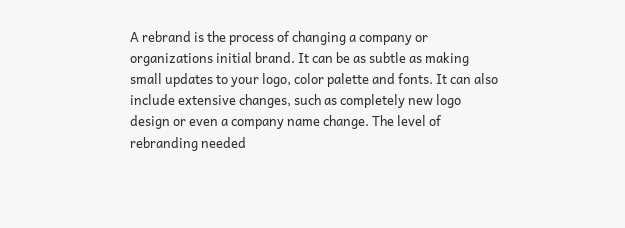A rebrand is the process of changing a company or organizations initial brand. It can be as subtle as making small updates to your logo, color palette and fonts. It can also include extensive changes, such as completely new logo design or even a company name change. The level of rebranding needed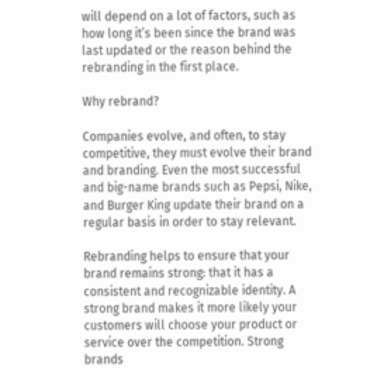will depend on a lot of factors, such as how long it’s been since the brand was last updated or the reason behind the rebranding in the first place.

Why rebrand?

Companies evolve, and often, to stay competitive, they must evolve their brand and branding. Even the most successful and big-name brands such as Pepsi, Nike, and Burger King update their brand on a regular basis in order to stay relevant.

Rebranding helps to ensure that your brand remains strong: that it has a consistent and recognizable identity. A strong brand makes it more likely your customers will choose your product or service over the competition. Strong brands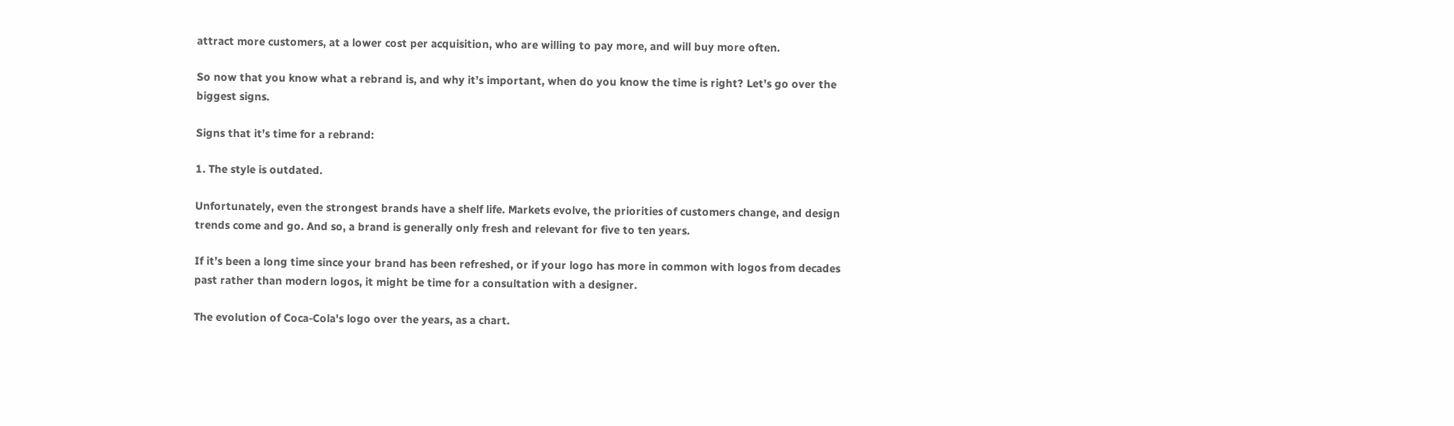attract more customers, at a lower cost per acquisition, who are willing to pay more, and will buy more often.

So now that you know what a rebrand is, and why it’s important, when do you know the time is right? Let’s go over the biggest signs.

Signs that it’s time for a rebrand:

1. The style is outdated.

Unfortunately, even the strongest brands have a shelf life. Markets evolve, the priorities of customers change, and design trends come and go. And so, a brand is generally only fresh and relevant for five to ten years.

If it’s been a long time since your brand has been refreshed, or if your logo has more in common with logos from decades past rather than modern logos, it might be time for a consultation with a designer.

The evolution of Coca-Cola's logo over the years, as a chart.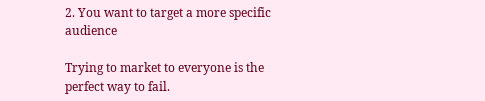2. You want to target a more specific audience

Trying to market to everyone is the perfect way to fail.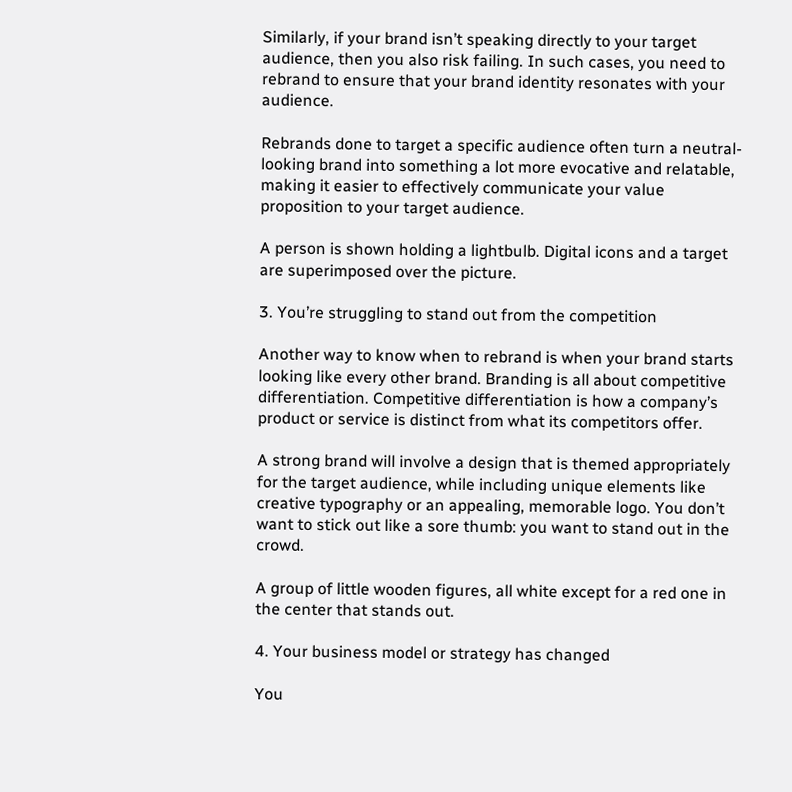Similarly, if your brand isn’t speaking directly to your target audience, then you also risk failing. In such cases, you need to rebrand to ensure that your brand identity resonates with your audience.

Rebrands done to target a specific audience often turn a neutral-looking brand into something a lot more evocative and relatable, making it easier to effectively communicate your value proposition to your target audience.

A person is shown holding a lightbulb. Digital icons and a target are superimposed over the picture.

3. You’re struggling to stand out from the competition

Another way to know when to rebrand is when your brand starts looking like every other brand. Branding is all about competitive differentiation. Competitive differentiation is how a company’s product or service is distinct from what its competitors offer.

A strong brand will involve a design that is themed appropriately for the target audience, while including unique elements like creative typography or an appealing, memorable logo. You don’t want to stick out like a sore thumb: you want to stand out in the crowd.

A group of little wooden figures, all white except for a red one in the center that stands out.

4. Your business model or strategy has changed

You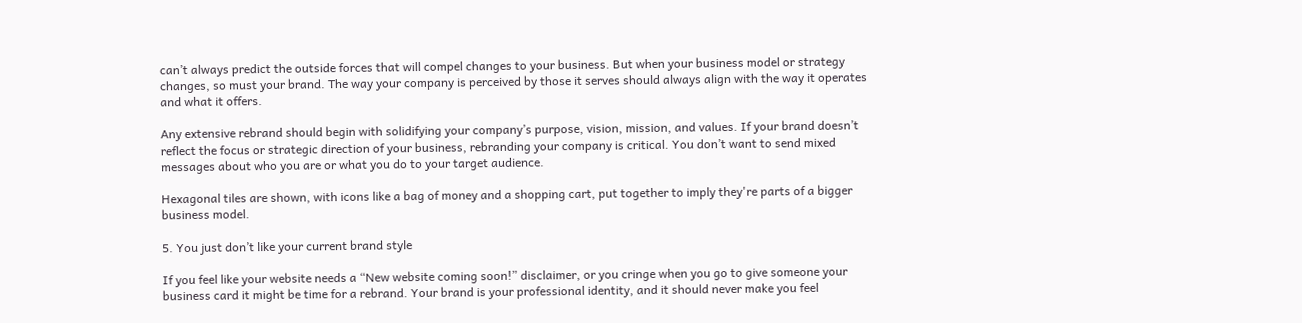can’t always predict the outside forces that will compel changes to your business. But when your business model or strategy changes, so must your brand. The way your company is perceived by those it serves should always align with the way it operates and what it offers.

Any extensive rebrand should begin with solidifying your company’s purpose, vision, mission, and values. If your brand doesn’t reflect the focus or strategic direction of your business, rebranding your company is critical. You don’t want to send mixed messages about who you are or what you do to your target audience.

Hexagonal tiles are shown, with icons like a bag of money and a shopping cart, put together to imply they're parts of a bigger business model.

5. You just don’t like your current brand style

If you feel like your website needs a “New website coming soon!” disclaimer, or you cringe when you go to give someone your business card it might be time for a rebrand. Your brand is your professional identity, and it should never make you feel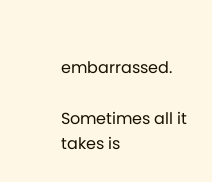embarrassed.

Sometimes all it takes is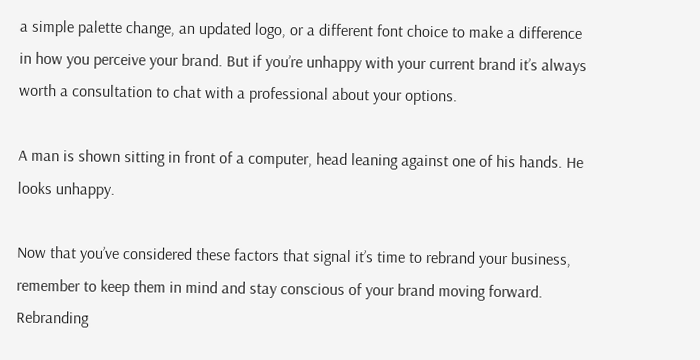a simple palette change, an updated logo, or a different font choice to make a difference in how you perceive your brand. But if you’re unhappy with your current brand it’s always worth a consultation to chat with a professional about your options.

A man is shown sitting in front of a computer, head leaning against one of his hands. He looks unhappy.

Now that you’ve considered these factors that signal it’s time to rebrand your business, remember to keep them in mind and stay conscious of your brand moving forward. Rebranding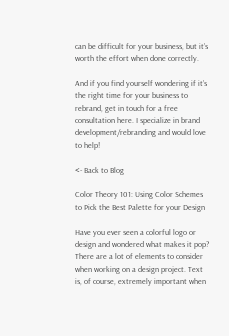can be difficult for your business, but it’s worth the effort when done correctly.

And if you find yourself wondering if it’s the right time for your business to rebrand, get in touch for a free consultation here. I specialize in brand development/rebranding and would love to help!

<- Back to Blog

Color Theory 101: Using Color Schemes to Pick the Best Palette for your Design

Have you ever seen a colorful logo or design and wondered what makes it pop? There are a lot of elements to consider when working on a design project. Text is, of course, extremely important when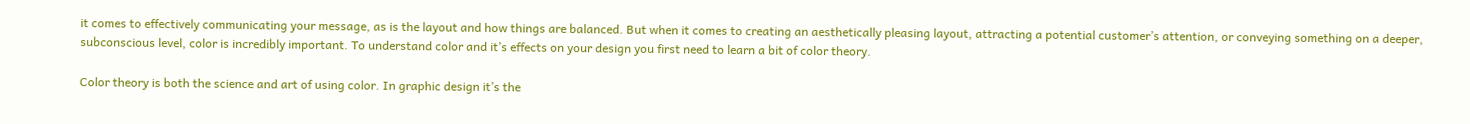it comes to effectively communicating your message, as is the layout and how things are balanced. But when it comes to creating an aesthetically pleasing layout, attracting a potential customer’s attention, or conveying something on a deeper, subconscious level, color is incredibly important. To understand color and it’s effects on your design you first need to learn a bit of color theory.

Color theory is both the science and art of using color. In graphic design it’s the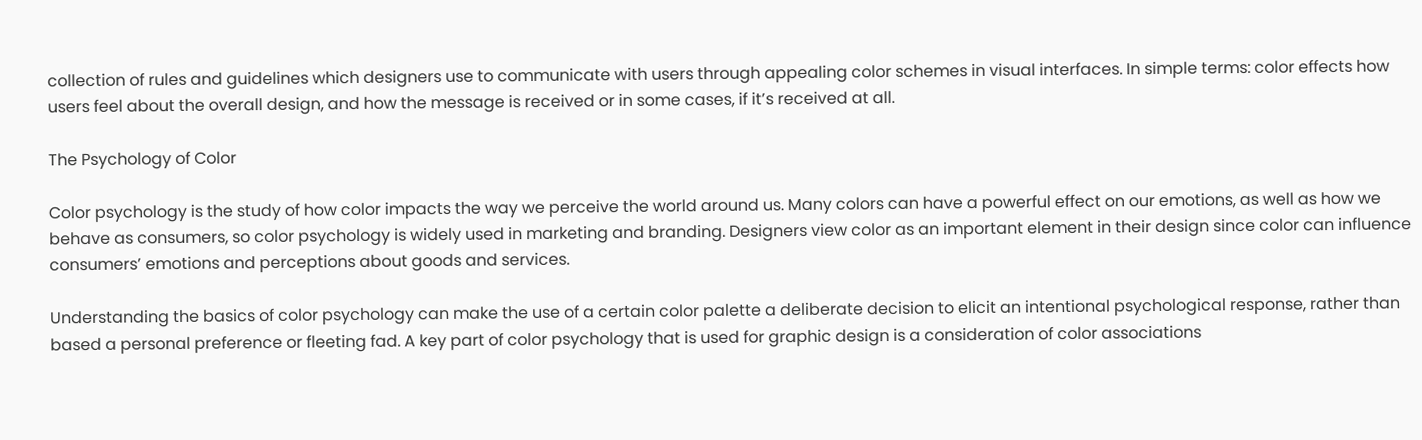collection of rules and guidelines which designers use to communicate with users through appealing color schemes in visual interfaces. In simple terms: color effects how users feel about the overall design, and how the message is received or in some cases, if it’s received at all.

The Psychology of Color

Color psychology is the study of how color impacts the way we perceive the world around us. Many colors can have a powerful effect on our emotions, as well as how we behave as consumers, so color psychology is widely used in marketing and branding. Designers view color as an important element in their design since color can influence consumers’ emotions and perceptions about goods and services.

Understanding the basics of color psychology can make the use of a certain color palette a deliberate decision to elicit an intentional psychological response, rather than based a personal preference or fleeting fad. A key part of color psychology that is used for graphic design is a consideration of color associations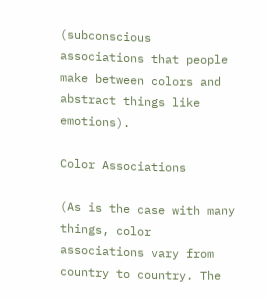(subconscious associations that people make between colors and abstract things like emotions).

Color Associations

(As is the case with many things, color associations vary from country to country. The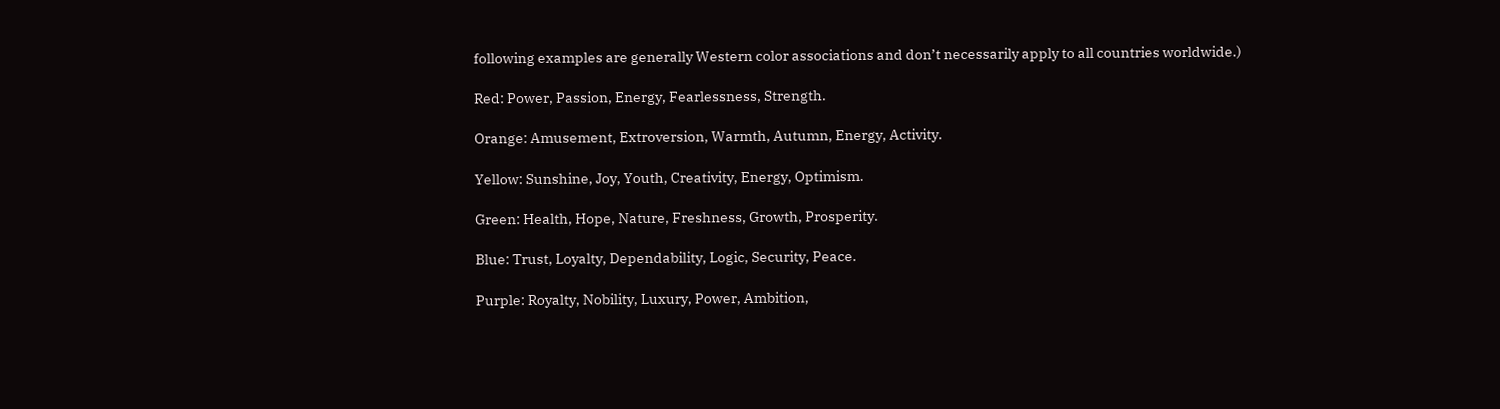following examples are generally Western color associations and don’t necessarily apply to all countries worldwide.)

Red: Power, Passion, Energy, Fearlessness, Strength.

Orange: Amusement, Extroversion, Warmth, Autumn, Energy, Activity.

Yellow: Sunshine, Joy, Youth, Creativity, Energy, Optimism.

Green: Health, Hope, Nature, Freshness, Growth, Prosperity.

Blue: Trust, Loyalty, Dependability, Logic, Security, Peace.

Purple: Royalty, Nobility, Luxury, Power, Ambition,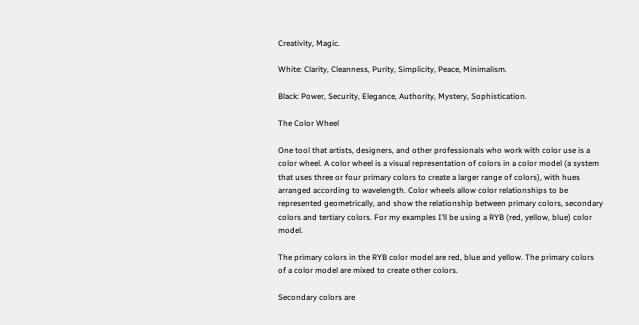Creativity, Magic.

White: Clarity, Cleanness, Purity, Simplicity, Peace, Minimalism.

Black: Power, Security, Elegance, Authority, Mystery, Sophistication.

The Color Wheel

One tool that artists, designers, and other professionals who work with color use is a color wheel. A color wheel is a visual representation of colors in a color model (a system that uses three or four primary colors to create a larger range of colors), with hues arranged according to wavelength. Color wheels allow color relationships to be represented geometrically, and show the relationship between primary colors, secondary colors and tertiary colors. For my examples I’ll be using a RYB (red, yellow, blue) color model.

The primary colors in the RYB color model are red, blue and yellow. The primary colors of a color model are mixed to create other colors.

Secondary colors are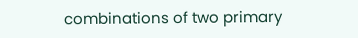combinations of two primary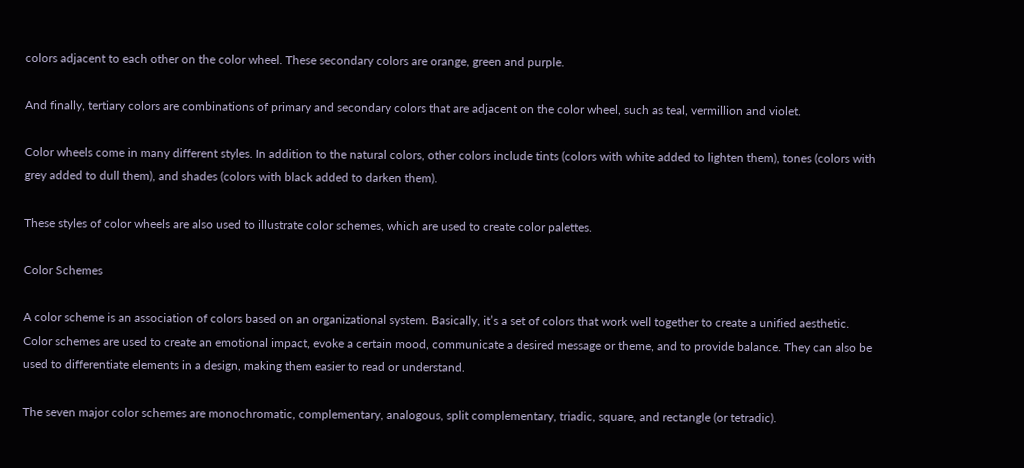colors adjacent to each other on the color wheel. These secondary colors are orange, green and purple.

And finally, tertiary colors are combinations of primary and secondary colors that are adjacent on the color wheel, such as teal, vermillion and violet.

Color wheels come in many different styles. In addition to the natural colors, other colors include tints (colors with white added to lighten them), tones (colors with grey added to dull them), and shades (colors with black added to darken them).

These styles of color wheels are also used to illustrate color schemes, which are used to create color palettes.

Color Schemes

A color scheme is an association of colors based on an organizational system. Basically, it’s a set of colors that work well together to create a unified aesthetic. Color schemes are used to create an emotional impact, evoke a certain mood, communicate a desired message or theme, and to provide balance. They can also be used to differentiate elements in a design, making them easier to read or understand.

The seven major color schemes are monochromatic, complementary, analogous, split complementary, triadic, square, and rectangle (or tetradic).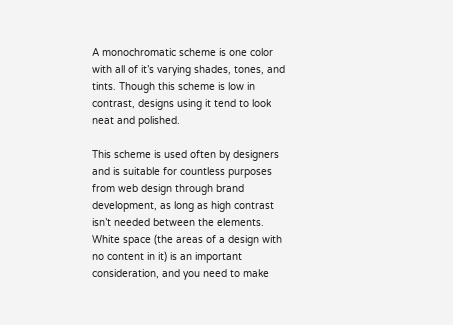A monochromatic scheme is one color with all of it’s varying shades, tones, and tints. Though this scheme is low in contrast, designs using it tend to look neat and polished.

This scheme is used often by designers and is suitable for countless purposes from web design through brand development, as long as high contrast isn’t needed between the elements. White space (the areas of a design with no content in it) is an important consideration, and you need to make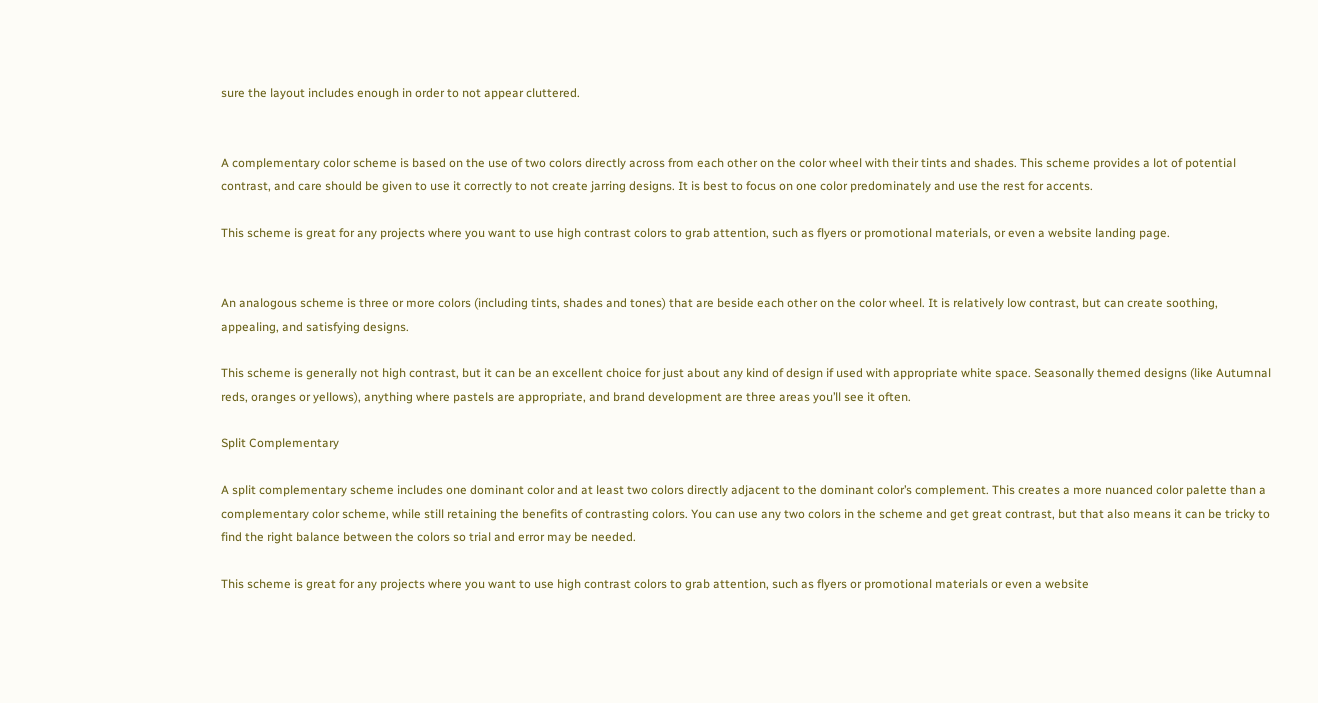sure the layout includes enough in order to not appear cluttered.


A complementary color scheme is based on the use of two colors directly across from each other on the color wheel with their tints and shades. This scheme provides a lot of potential contrast, and care should be given to use it correctly to not create jarring designs. It is best to focus on one color predominately and use the rest for accents.

This scheme is great for any projects where you want to use high contrast colors to grab attention, such as flyers or promotional materials, or even a website landing page.


An analogous scheme is three or more colors (including tints, shades and tones) that are beside each other on the color wheel. It is relatively low contrast, but can create soothing, appealing, and satisfying designs.

This scheme is generally not high contrast, but it can be an excellent choice for just about any kind of design if used with appropriate white space. Seasonally themed designs (like Autumnal reds, oranges or yellows), anything where pastels are appropriate, and brand development are three areas you’ll see it often.

Split Complementary

A split complementary scheme includes one dominant color and at least two colors directly adjacent to the dominant color’s complement. This creates a more nuanced color palette than a complementary color scheme, while still retaining the benefits of contrasting colors. You can use any two colors in the scheme and get great contrast, but that also means it can be tricky to find the right balance between the colors so trial and error may be needed.

This scheme is great for any projects where you want to use high contrast colors to grab attention, such as flyers or promotional materials or even a website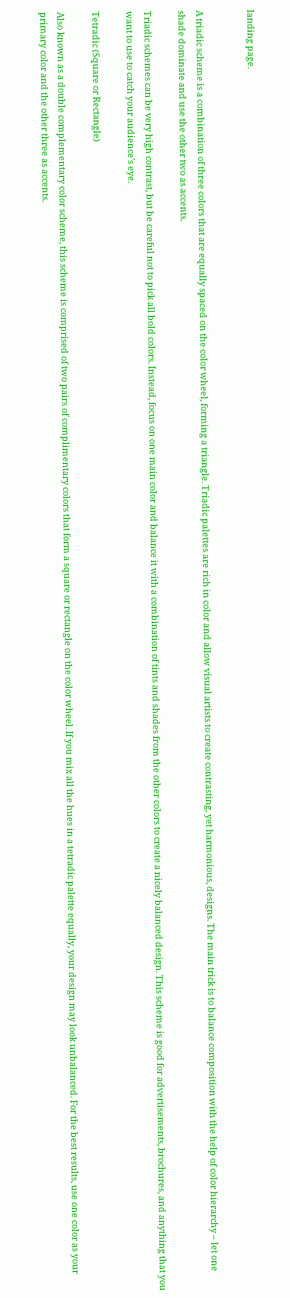landing page.


A triadic scheme is a combination of three colors that are equally spaced on the color wheel, forming a triangle. Triadic palettes are rich in color and allow visual artists to create contrasting, yet harmonious, designs. The main trick is to balance composition with the help of color hierarchy – let one shade dominate and use the other two as accents.

Triadic schemes can be very high contrast, but be careful not to pick all bold colors. Instead, focus on one main color and balance it with a combination of tints and shades from the other colors to create a nicely balanced design. This scheme is good for advertisements, brochures, and anything that you want to use to catch your audience’s eye.

Tetradic (Square or Rectangle)

Also known as a double complementary color scheme, this scheme is comprised of two pairs of complimentary colors that form a square or rectangle on the color wheel. If you mix all the hues in a tetradic palette equally, your design may look unbalanced. For the best results, use one color as your primary color and the other three as accents.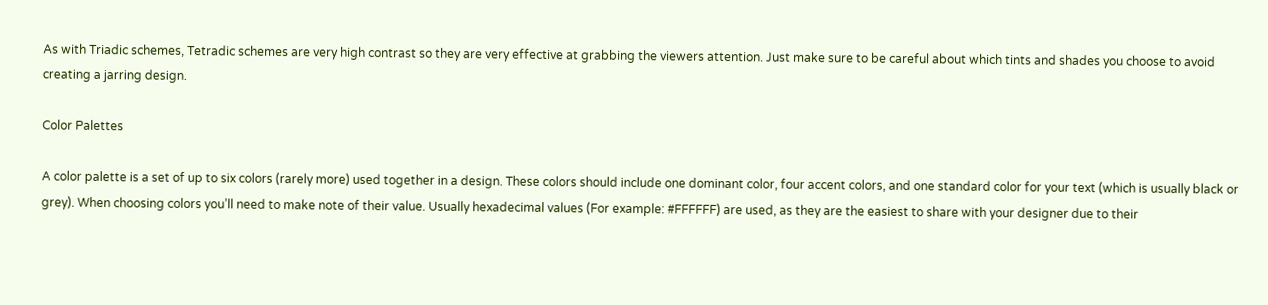As with Triadic schemes, Tetradic schemes are very high contrast so they are very effective at grabbing the viewers attention. Just make sure to be careful about which tints and shades you choose to avoid creating a jarring design.

Color Palettes

A color palette is a set of up to six colors (rarely more) used together in a design. These colors should include one dominant color, four accent colors, and one standard color for your text (which is usually black or grey). When choosing colors you’ll need to make note of their value. Usually hexadecimal values (For example: #FFFFFF) are used, as they are the easiest to share with your designer due to their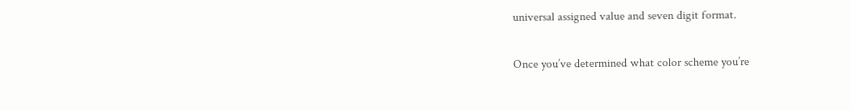universal assigned value and seven digit format.

Once you’ve determined what color scheme you’re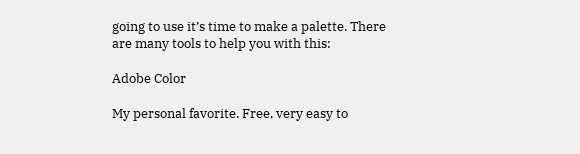going to use it’s time to make a palette. There are many tools to help you with this:

Adobe Color

My personal favorite. Free, very easy to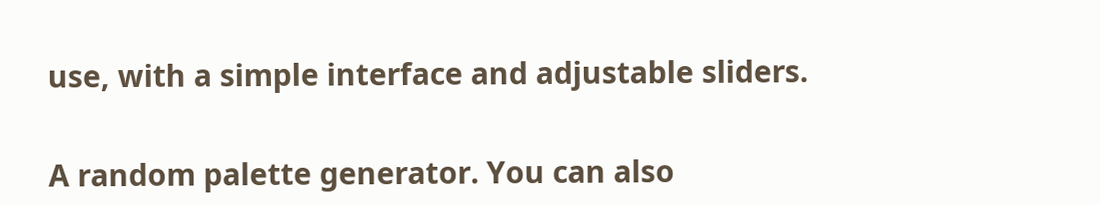use, with a simple interface and adjustable sliders.


A random palette generator. You can also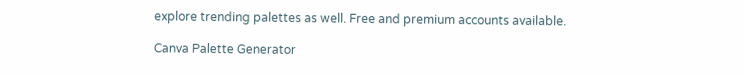explore trending palettes as well. Free and premium accounts available.

Canva Palette Generator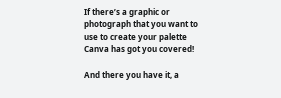If there’s a graphic or photograph that you want to use to create your palette Canva has got you covered!

And there you have it, a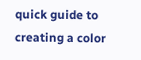quick guide to creating a color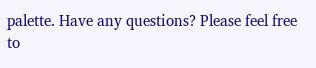palette. Have any questions? Please feel free to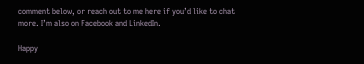comment below, or reach out to me here if you’d like to chat more. I’m also on Facebook and LinkedIn.

Happy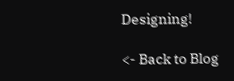Designing!

<- Back to Blog